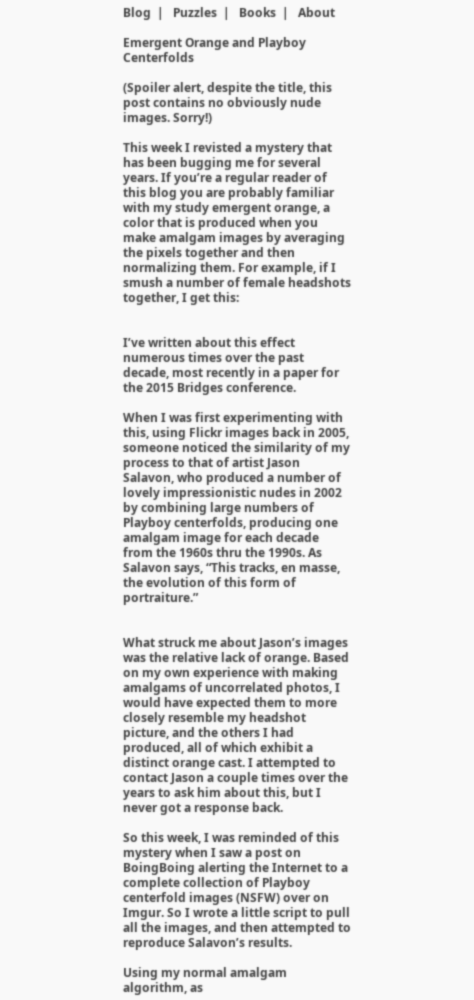Blog  |   Puzzles  |   Books  |   About

Emergent Orange and Playboy Centerfolds

(Spoiler alert, despite the title, this post contains no obviously nude images. Sorry!)

This week I revisted a mystery that has been bugging me for several years. If you’re a regular reader of this blog you are probably familiar with my study emergent orange, a color that is produced when you make amalgam images by averaging the pixels together and then normalizing them. For example, if I smush a number of female headshots together, I get this:


I’ve written about this effect numerous times over the past decade, most recently in a paper for the 2015 Bridges conference.

When I was first experimenting with this, using Flickr images back in 2005, someone noticed the similarity of my process to that of artist Jason Salavon, who produced a number of lovely impressionistic nudes in 2002 by combining large numbers of Playboy centerfolds, producing one amalgam image for each decade from the 1960s thru the 1990s. As Salavon says, “This tracks, en masse, the evolution of this form of portraiture.”


What struck me about Jason’s images was the relative lack of orange. Based on my own experience with making amalgams of uncorrelated photos, I would have expected them to more closely resemble my headshot picture, and the others I had produced, all of which exhibit a distinct orange cast. I attempted to contact Jason a couple times over the years to ask him about this, but I never got a response back.

So this week, I was reminded of this mystery when I saw a post on BoingBoing alerting the Internet to a complete collection of Playboy centerfold images (NSFW) over on Imgur. So I wrote a little script to pull all the images, and then attempted to reproduce Salavon’s results.

Using my normal amalgam algorithm, as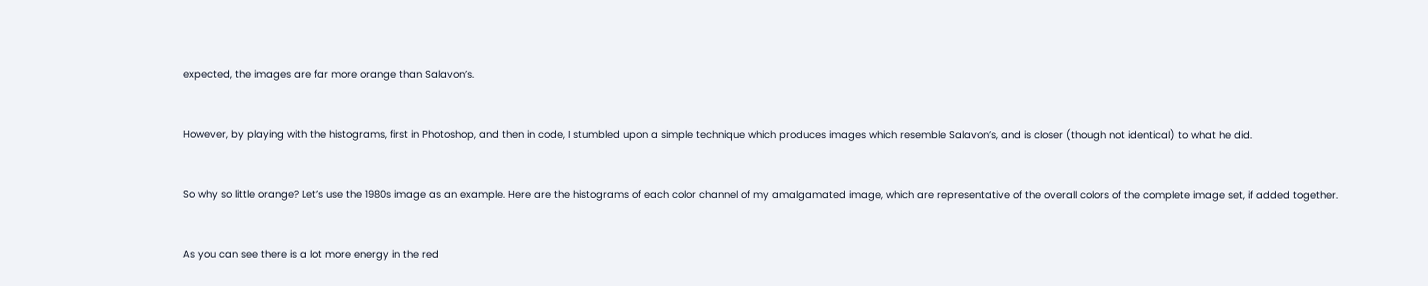expected, the images are far more orange than Salavon’s.


However, by playing with the histograms, first in Photoshop, and then in code, I stumbled upon a simple technique which produces images which resemble Salavon’s, and is closer (though not identical) to what he did.


So why so little orange? Let’s use the 1980s image as an example. Here are the histograms of each color channel of my amalgamated image, which are representative of the overall colors of the complete image set, if added together.


As you can see there is a lot more energy in the red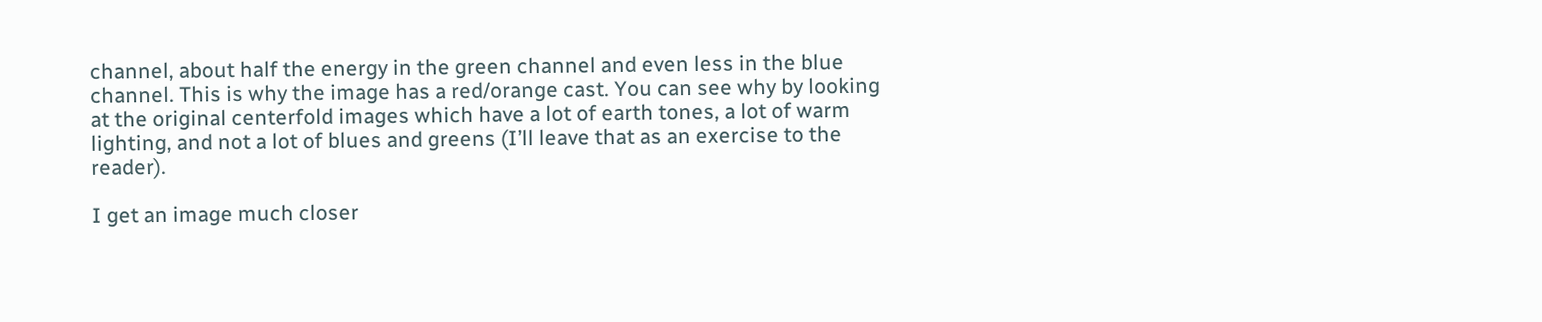channel, about half the energy in the green channel and even less in the blue channel. This is why the image has a red/orange cast. You can see why by looking at the original centerfold images which have a lot of earth tones, a lot of warm lighting, and not a lot of blues and greens (I’ll leave that as an exercise to the reader).

I get an image much closer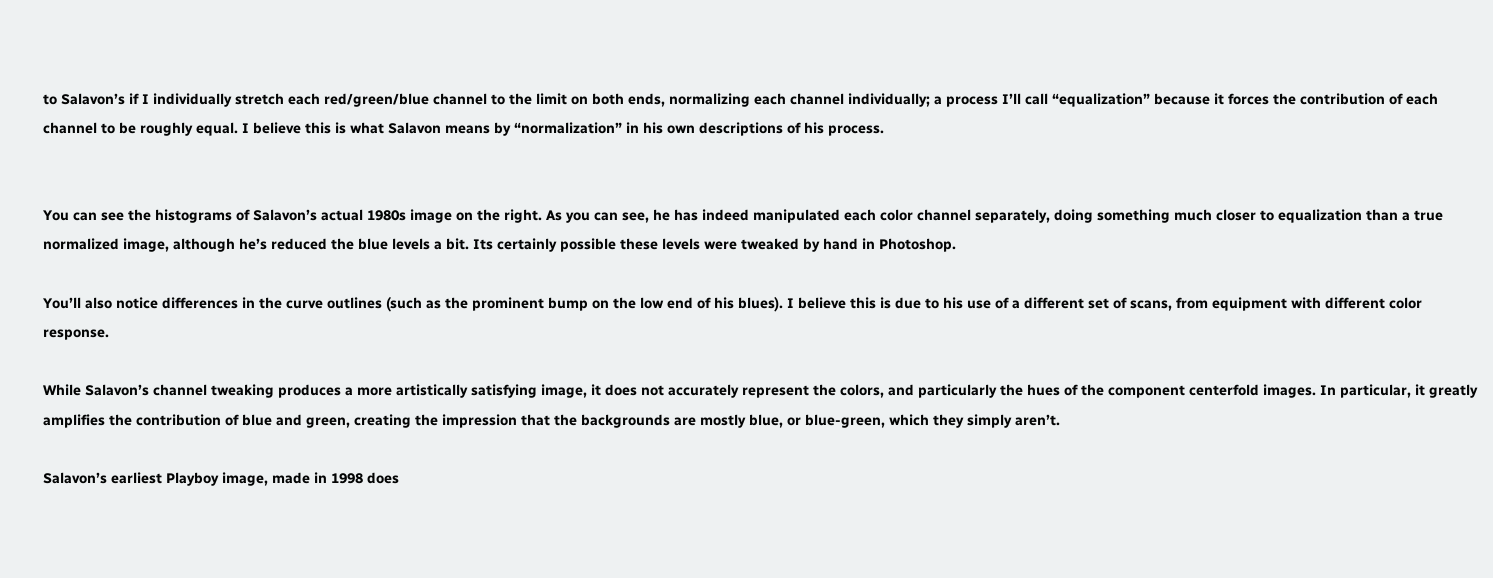to Salavon’s if I individually stretch each red/green/blue channel to the limit on both ends, normalizing each channel individually; a process I’ll call “equalization” because it forces the contribution of each channel to be roughly equal. I believe this is what Salavon means by “normalization” in his own descriptions of his process.


You can see the histograms of Salavon’s actual 1980s image on the right. As you can see, he has indeed manipulated each color channel separately, doing something much closer to equalization than a true normalized image, although he’s reduced the blue levels a bit. Its certainly possible these levels were tweaked by hand in Photoshop.

You’ll also notice differences in the curve outlines (such as the prominent bump on the low end of his blues). I believe this is due to his use of a different set of scans, from equipment with different color response.

While Salavon’s channel tweaking produces a more artistically satisfying image, it does not accurately represent the colors, and particularly the hues of the component centerfold images. In particular, it greatly amplifies the contribution of blue and green, creating the impression that the backgrounds are mostly blue, or blue-green, which they simply aren’t.

Salavon’s earliest Playboy image, made in 1998 does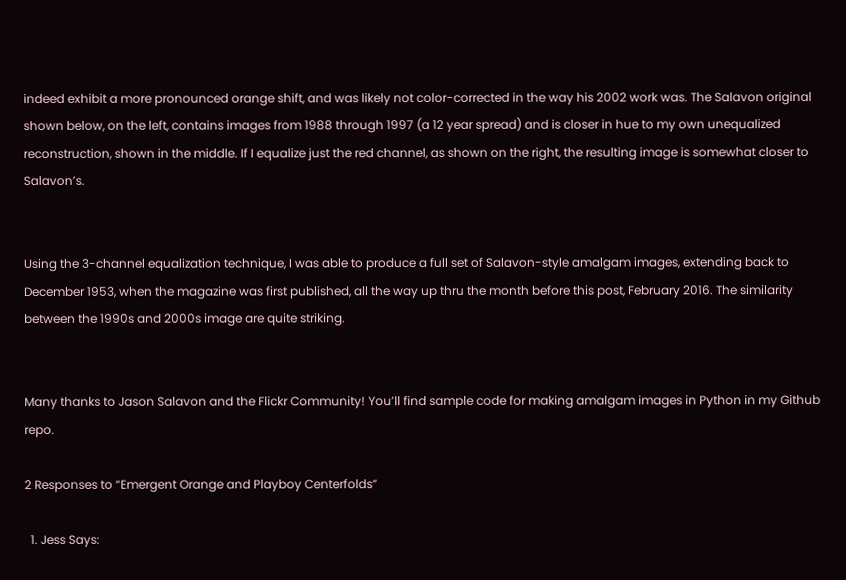indeed exhibit a more pronounced orange shift, and was likely not color-corrected in the way his 2002 work was. The Salavon original shown below, on the left, contains images from 1988 through 1997 (a 12 year spread) and is closer in hue to my own unequalized reconstruction, shown in the middle. If I equalize just the red channel, as shown on the right, the resulting image is somewhat closer to Salavon’s.


Using the 3-channel equalization technique, I was able to produce a full set of Salavon-style amalgam images, extending back to December 1953, when the magazine was first published, all the way up thru the month before this post, February 2016. The similarity between the 1990s and 2000s image are quite striking.


Many thanks to Jason Salavon and the Flickr Community! You’ll find sample code for making amalgam images in Python in my Github repo.

2 Responses to “Emergent Orange and Playboy Centerfolds”

  1. Jess Says: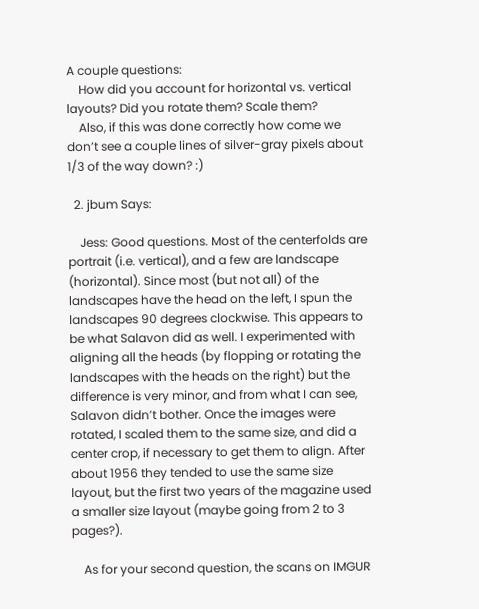A couple questions:
    How did you account for horizontal vs. vertical layouts? Did you rotate them? Scale them?
    Also, if this was done correctly how come we don’t see a couple lines of silver-gray pixels about 1/3 of the way down? :)

  2. jbum Says:

    Jess: Good questions. Most of the centerfolds are portrait (i.e. vertical), and a few are landscape (horizontal). Since most (but not all) of the landscapes have the head on the left, I spun the landscapes 90 degrees clockwise. This appears to be what Salavon did as well. I experimented with aligning all the heads (by flopping or rotating the landscapes with the heads on the right) but the difference is very minor, and from what I can see, Salavon didn’t bother. Once the images were rotated, I scaled them to the same size, and did a center crop, if necessary to get them to align. After about 1956 they tended to use the same size layout, but the first two years of the magazine used a smaller size layout (maybe going from 2 to 3 pages?).

    As for your second question, the scans on IMGUR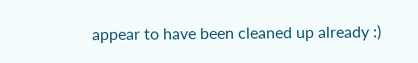appear to have been cleaned up already :)